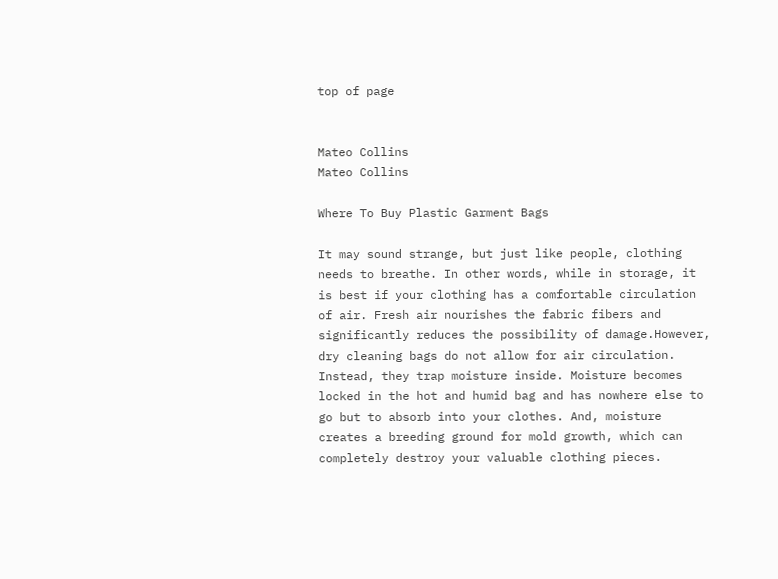top of page


Mateo Collins
Mateo Collins

Where To Buy Plastic Garment Bags

It may sound strange, but just like people, clothing needs to breathe. In other words, while in storage, it is best if your clothing has a comfortable circulation of air. Fresh air nourishes the fabric fibers and significantly reduces the possibility of damage.However, dry cleaning bags do not allow for air circulation. Instead, they trap moisture inside. Moisture becomes locked in the hot and humid bag and has nowhere else to go but to absorb into your clothes. And, moisture creates a breeding ground for mold growth, which can completely destroy your valuable clothing pieces.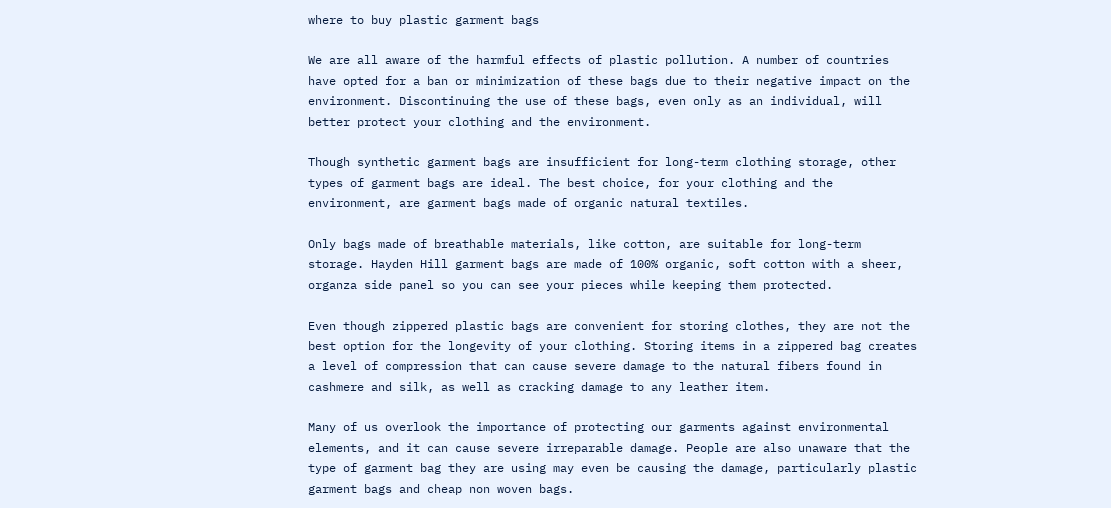where to buy plastic garment bags

We are all aware of the harmful effects of plastic pollution. A number of countries have opted for a ban or minimization of these bags due to their negative impact on the environment. Discontinuing the use of these bags, even only as an individual, will better protect your clothing and the environment.

Though synthetic garment bags are insufficient for long-term clothing storage, other types of garment bags are ideal. The best choice, for your clothing and the environment, are garment bags made of organic natural textiles.

Only bags made of breathable materials, like cotton, are suitable for long-term storage. Hayden Hill garment bags are made of 100% organic, soft cotton with a sheer, organza side panel so you can see your pieces while keeping them protected.

Even though zippered plastic bags are convenient for storing clothes, they are not the best option for the longevity of your clothing. Storing items in a zippered bag creates a level of compression that can cause severe damage to the natural fibers found in cashmere and silk, as well as cracking damage to any leather item.

Many of us overlook the importance of protecting our garments against environmental elements, and it can cause severe irreparable damage. People are also unaware that the type of garment bag they are using may even be causing the damage, particularly plastic garment bags and cheap non woven bags.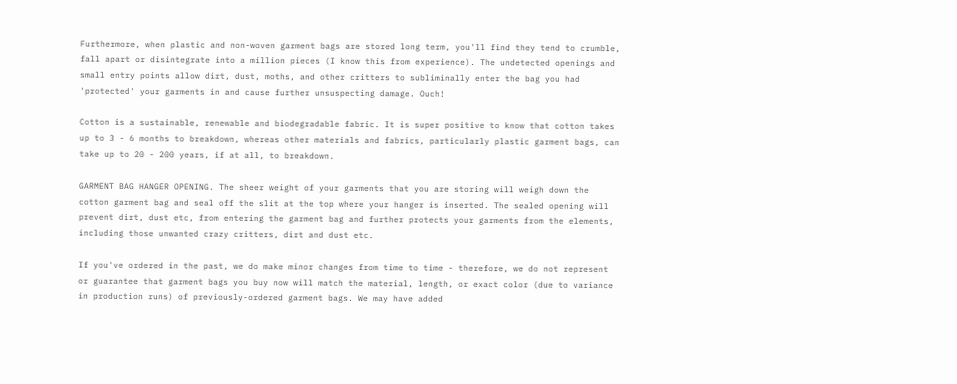Furthermore, when plastic and non-woven garment bags are stored long term, you'll find they tend to crumble, fall apart or disintegrate into a million pieces (I know this from experience). The undetected openings and small entry points allow dirt, dust, moths, and other critters to subliminally enter the bag you had 'protected' your garments in and cause further unsuspecting damage. Ouch!

Cotton is a sustainable, renewable and biodegradable fabric. It is super positive to know that cotton takes up to 3 - 6 months to breakdown, whereas other materials and fabrics, particularly plastic garment bags, can take up to 20 - 200 years, if at all, to breakdown.

GARMENT BAG HANGER OPENING. The sheer weight of your garments that you are storing will weigh down the cotton garment bag and seal off the slit at the top where your hanger is inserted. The sealed opening will prevent dirt, dust etc, from entering the garment bag and further protects your garments from the elements, including those unwanted crazy critters, dirt and dust etc.

If you've ordered in the past, we do make minor changes from time to time - therefore, we do not represent or guarantee that garment bags you buy now will match the material, length, or exact color (due to variance in production runs) of previously-ordered garment bags. We may have added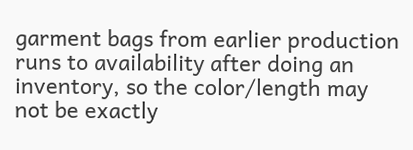garment bags from earlier production runs to availability after doing an inventory, so the color/length may not be exactly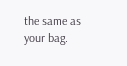the same as your bag.